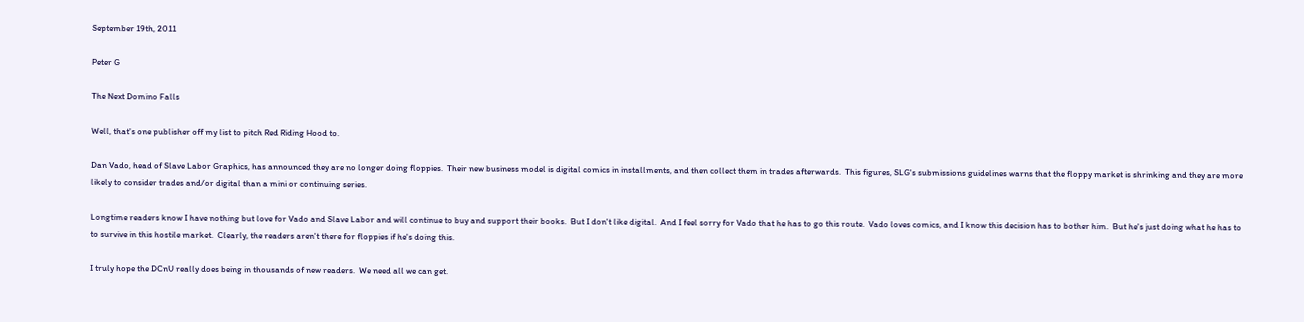September 19th, 2011

Peter G

The Next Domino Falls

Well, that's one publisher off my list to pitch Red Riding Hood to.

Dan Vado, head of Slave Labor Graphics, has announced they are no longer doing floppies.  Their new business model is digital comics in installments, and then collect them in trades afterwards.  This figures, SLG's submissions guidelines warns that the floppy market is shrinking and they are more likely to consider trades and/or digital than a mini or continuing series.

Longtime readers know I have nothing but love for Vado and Slave Labor and will continue to buy and support their books.  But I don't like digital.  And I feel sorry for Vado that he has to go this route.  Vado loves comics, and I know this decision has to bother him.  But he's just doing what he has to to survive in this hostile market.  Clearly, the readers aren't there for floppies if he's doing this.

I truly hope the DCnU really does being in thousands of new readers.  We need all we can get.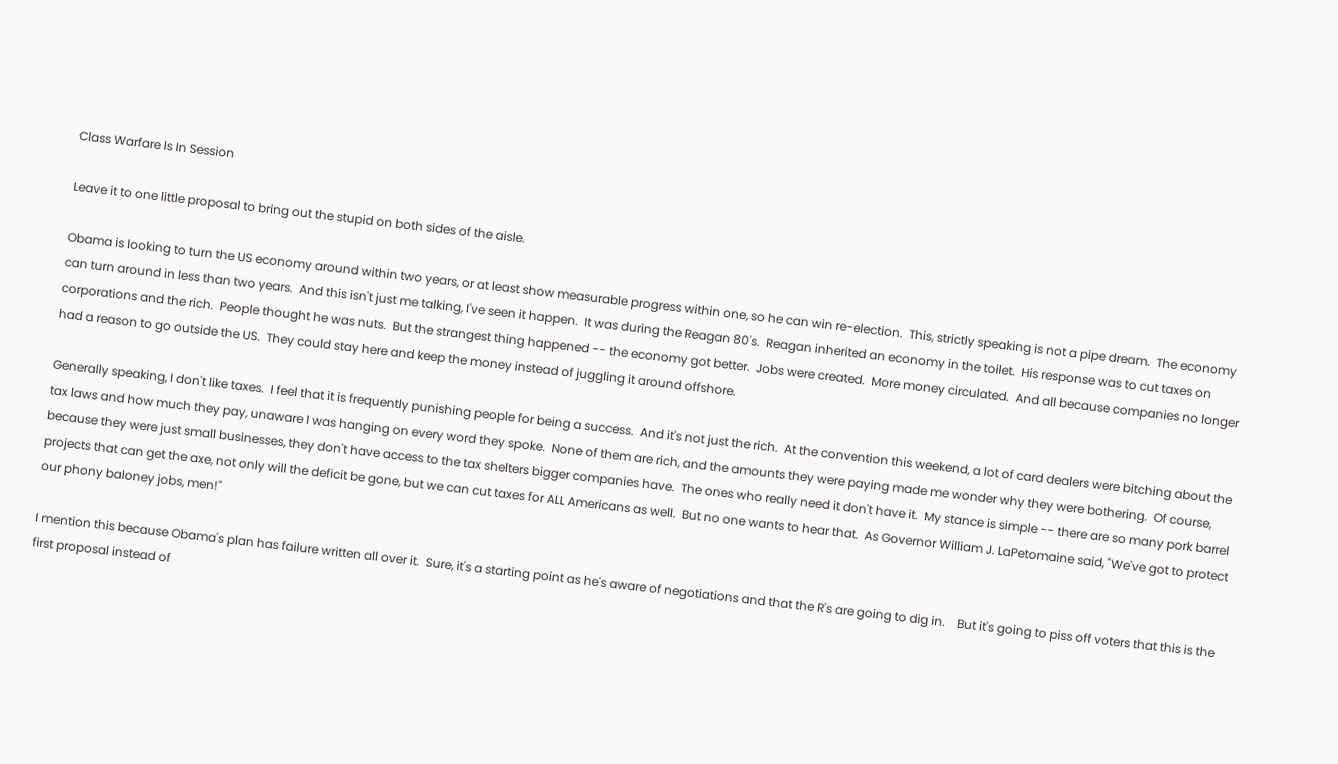Class Warfare Is In Session

Leave it to one little proposal to bring out the stupid on both sides of the aisle.

Obama is looking to turn the US economy around within two years, or at least show measurable progress within one, so he can win re-election.  This, strictly speaking is not a pipe dream.  The economy can turn around in less than two years.  And this isn't just me talking, I've seen it happen.  It was during the Reagan 80's.  Reagan inherited an economy in the toilet.  His response was to cut taxes on corporations and the rich.  People thought he was nuts.  But the strangest thing happened -- the economy got better.  Jobs were created.  More money circulated.  And all because companies no longer had a reason to go outside the US.  They could stay here and keep the money instead of juggling it around offshore.

Generally speaking, I don't like taxes.  I feel that it is frequently punishing people for being a success.  And it's not just the rich.  At the convention this weekend, a lot of card dealers were bitching about the tax laws and how much they pay, unaware I was hanging on every word they spoke.  None of them are rich, and the amounts they were paying made me wonder why they were bothering.  Of course, because they were just small businesses, they don't have access to the tax shelters bigger companies have.  The ones who really need it don't have it.  My stance is simple -- there are so many pork barrel projects that can get the axe, not only will the deficit be gone, but we can cut taxes for ALL Americans as well.  But no one wants to hear that.  As Governor William J. LaPetomaine said, "We've got to protect our phony baloney jobs, men!"

I mention this because Obama's plan has failure written all over it.  Sure, it's a starting point as he's aware of negotiations and that the R's are going to dig in.    But it's going to piss off voters that this is the first proposal instead of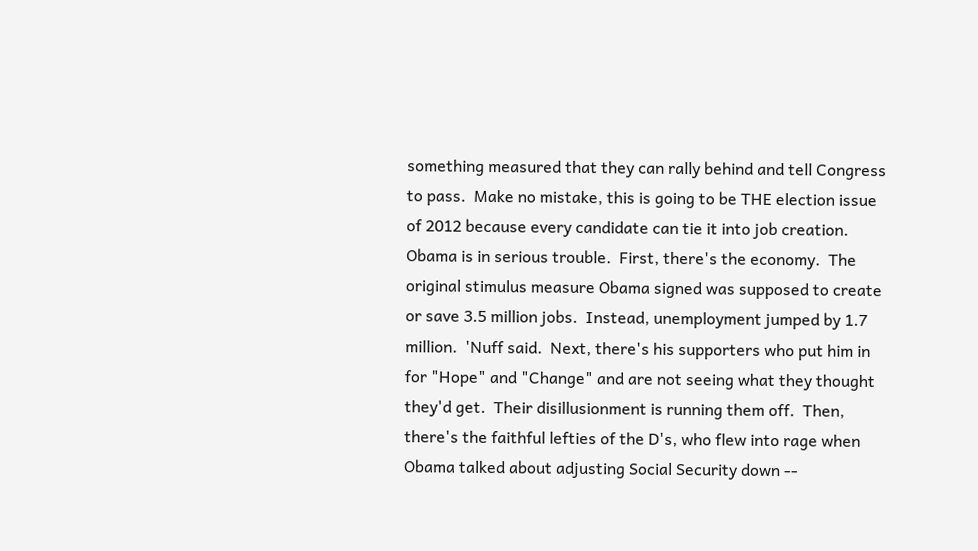something measured that they can rally behind and tell Congress to pass.  Make no mistake, this is going to be THE election issue of 2012 because every candidate can tie it into job creation.  Obama is in serious trouble.  First, there's the economy.  The original stimulus measure Obama signed was supposed to create or save 3.5 million jobs.  Instead, unemployment jumped by 1.7 million.  'Nuff said.  Next, there's his supporters who put him in for "Hope" and "Change" and are not seeing what they thought they'd get.  Their disillusionment is running them off.  Then, there's the faithful lefties of the D's, who flew into rage when Obama talked about adjusting Social Security down --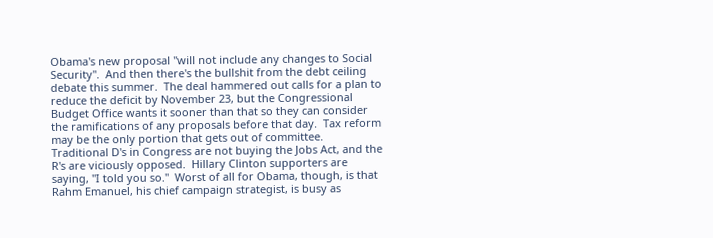Obama's new proposal "will not include any changes to Social Security".  And then there's the bullshit from the debt ceiling debate this summer.  The deal hammered out calls for a plan to reduce the deficit by November 23, but the Congressional Budget Office wants it sooner than that so they can consider the ramifications of any proposals before that day.  Tax reform may be the only portion that gets out of committee.  Traditional D's in Congress are not buying the Jobs Act, and the R's are viciously opposed.  Hillary Clinton supporters are saying, "I told you so."  Worst of all for Obama, though, is that Rahm Emanuel, his chief campaign strategist, is busy as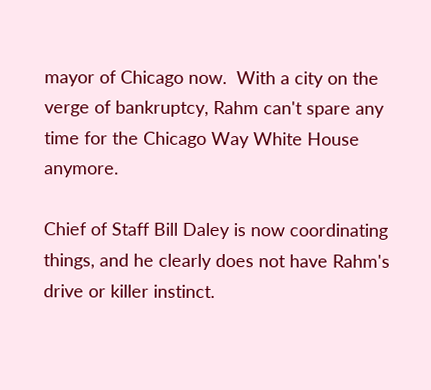mayor of Chicago now.  With a city on the verge of bankruptcy, Rahm can't spare any time for the Chicago Way White House anymore.

Chief of Staff Bill Daley is now coordinating things, and he clearly does not have Rahm's drive or killer instinct.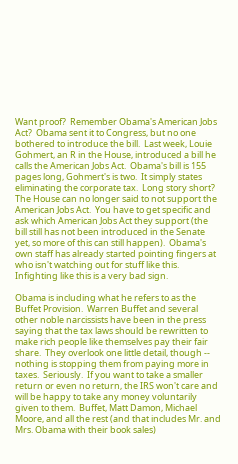Want proof?  Remember Obama's American Jobs Act?  Obama sent it to Congress, but no one bothered to introduce the bill.  Last week, Louie Gohmert, an R in the House, introduced a bill he calls the American Jobs Act.  Obama's bill is 155 pages long, Gohmert's is two.  It simply states eliminating the corporate tax.  Long story short?  The House can no longer said to not support the American Jobs Act.  You have to get specific and ask which American Jobs Act they support (the bill still has not been introduced in the Senate yet, so more of this can still happen).  Obama's own staff has already started pointing fingers at who isn't watching out for stuff like this.  Infighting like this is a very bad sign.

Obama is including what he refers to as the Buffet Provision.  Warren Buffet and several other noble narcissists have been in the press saying that the tax laws should be rewritten to make rich people like themselves pay their fair share.  They overlook one little detail, though -- nothing is stopping them from paying more in taxes.  Seriously.  If you want to take a smaller return or even no return, the IRS won't care and will be happy to take any money voluntarily given to them.  Buffet, Matt Damon, Michael Moore, and all the rest (and that includes Mr. and Mrs. Obama with their book sales)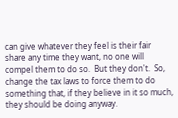can give whatever they feel is their fair share any time they want, no one will compel them to do so.  But they don't.  So, change the tax laws to force them to do something that, if they believe in it so much, they should be doing anyway.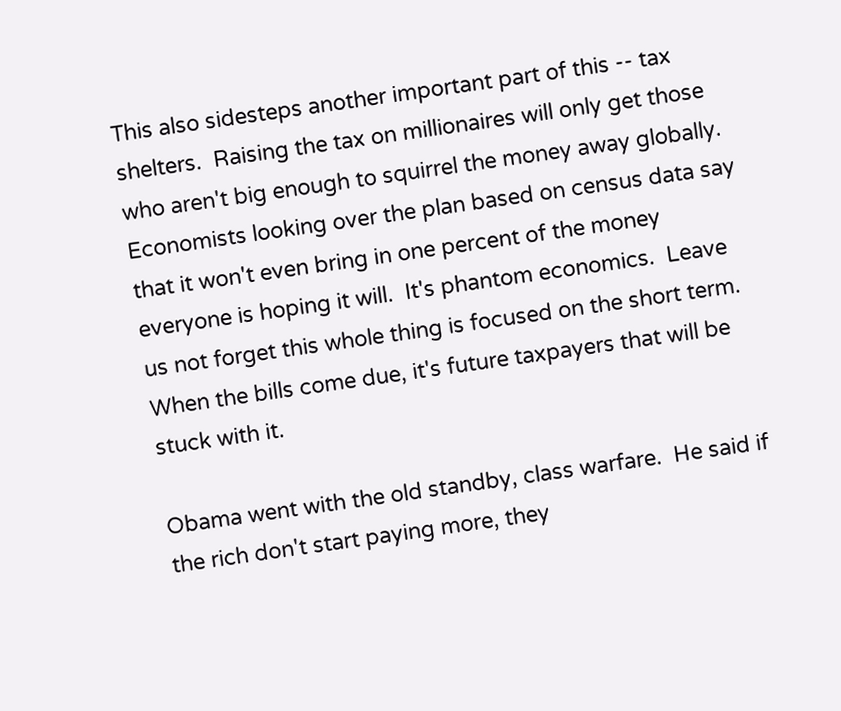This also sidesteps another important part of this -- tax shelters.  Raising the tax on millionaires will only get those who aren't big enough to squirrel the money away globally.  Economists looking over the plan based on census data say that it won't even bring in one percent of the money everyone is hoping it will.  It's phantom economics.  Leave us not forget this whole thing is focused on the short term.  When the bills come due, it's future taxpayers that will be stuck with it.

Obama went with the old standby, class warfare.  He said if the rich don't start paying more, they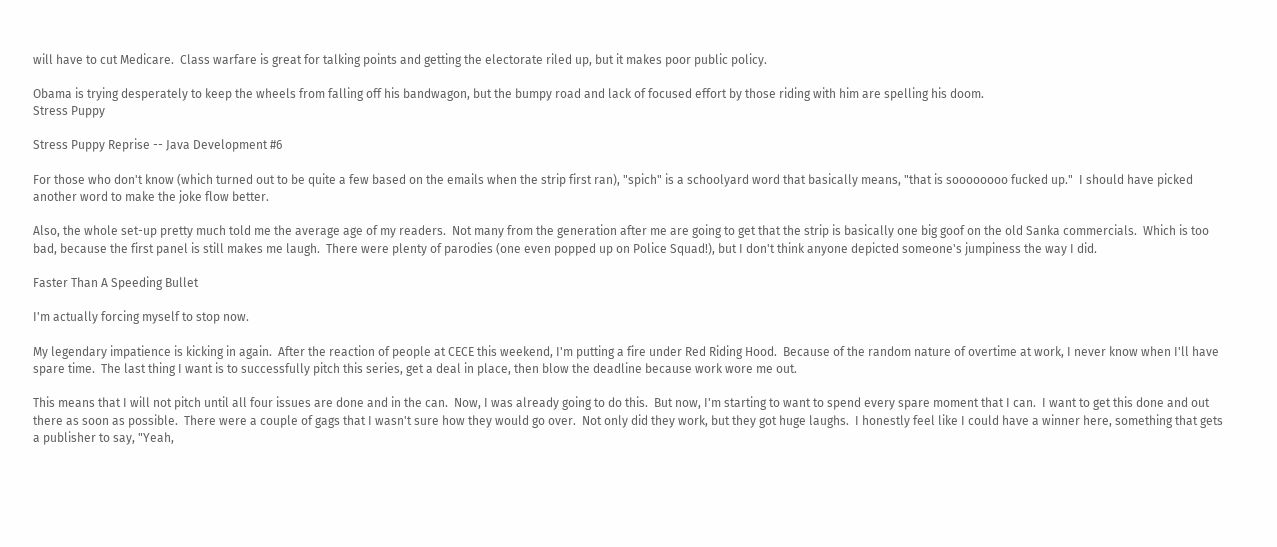will have to cut Medicare.  Class warfare is great for talking points and getting the electorate riled up, but it makes poor public policy.

Obama is trying desperately to keep the wheels from falling off his bandwagon, but the bumpy road and lack of focused effort by those riding with him are spelling his doom.
Stress Puppy

Stress Puppy Reprise -- Java Development #6

For those who don't know (which turned out to be quite a few based on the emails when the strip first ran), "spich" is a schoolyard word that basically means, "that is soooooooo fucked up."  I should have picked another word to make the joke flow better.

Also, the whole set-up pretty much told me the average age of my readers.  Not many from the generation after me are going to get that the strip is basically one big goof on the old Sanka commercials.  Which is too bad, because the first panel is still makes me laugh.  There were plenty of parodies (one even popped up on Police Squad!), but I don't think anyone depicted someone's jumpiness the way I did.

Faster Than A Speeding Bullet

I'm actually forcing myself to stop now.

My legendary impatience is kicking in again.  After the reaction of people at CECE this weekend, I'm putting a fire under Red Riding Hood.  Because of the random nature of overtime at work, I never know when I'll have spare time.  The last thing I want is to successfully pitch this series, get a deal in place, then blow the deadline because work wore me out.

This means that I will not pitch until all four issues are done and in the can.  Now, I was already going to do this.  But now, I'm starting to want to spend every spare moment that I can.  I want to get this done and out there as soon as possible.  There were a couple of gags that I wasn't sure how they would go over.  Not only did they work, but they got huge laughs.  I honestly feel like I could have a winner here, something that gets a publisher to say, "Yeah,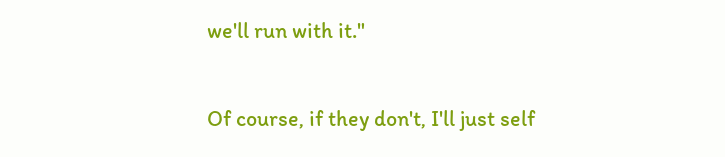we'll run with it."

Of course, if they don't, I'll just self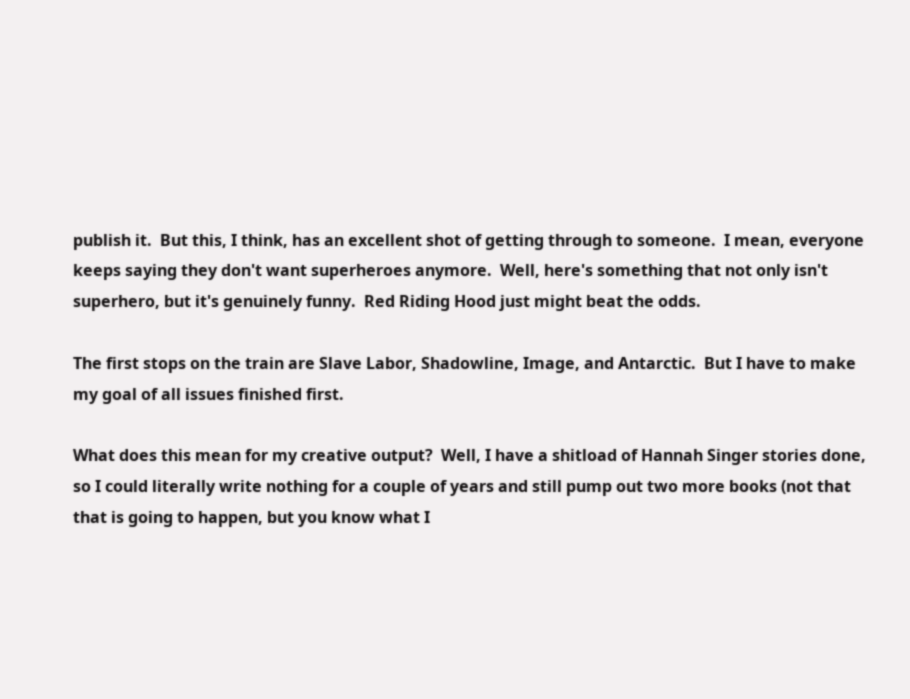publish it.  But this, I think, has an excellent shot of getting through to someone.  I mean, everyone keeps saying they don't want superheroes anymore.  Well, here's something that not only isn't superhero, but it's genuinely funny.  Red Riding Hood just might beat the odds.

The first stops on the train are Slave Labor, Shadowline, Image, and Antarctic.  But I have to make my goal of all issues finished first.

What does this mean for my creative output?  Well, I have a shitload of Hannah Singer stories done, so I could literally write nothing for a couple of years and still pump out two more books (not that that is going to happen, but you know what I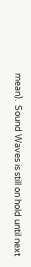mean).  Sound Waves is still on hold until next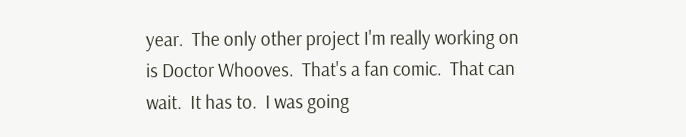year.  The only other project I'm really working on is Doctor Whooves.  That's a fan comic.  That can wait.  It has to.  I was going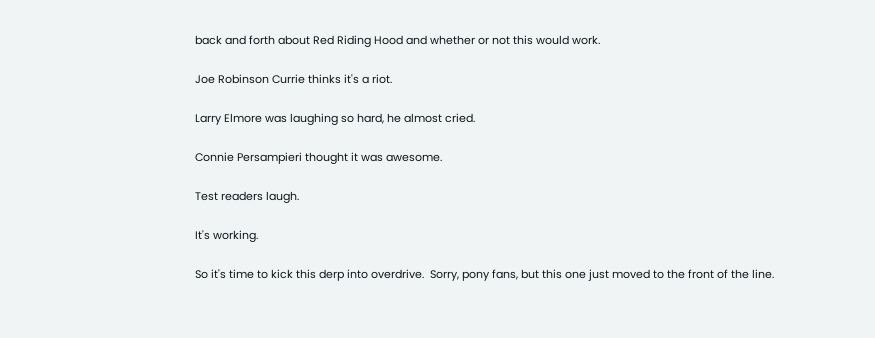back and forth about Red Riding Hood and whether or not this would work.

Joe Robinson Currie thinks it's a riot.

Larry Elmore was laughing so hard, he almost cried.

Connie Persampieri thought it was awesome.

Test readers laugh.

It's working.

So it's time to kick this derp into overdrive.  Sorry, pony fans, but this one just moved to the front of the line.